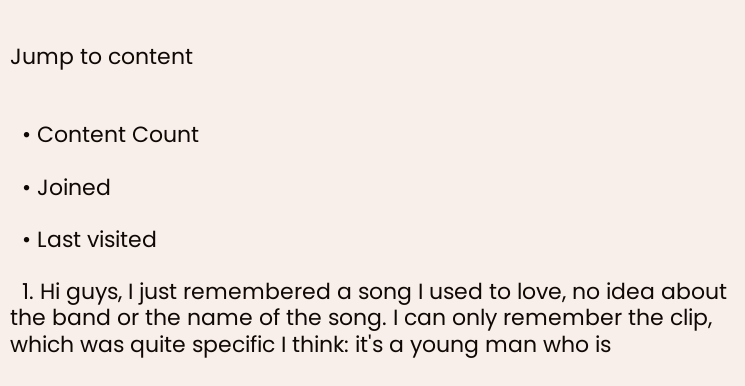Jump to content


  • Content Count

  • Joined

  • Last visited

  1. Hi guys, I just remembered a song I used to love, no idea about the band or the name of the song. I can only remember the clip, which was quite specific I think: it's a young man who is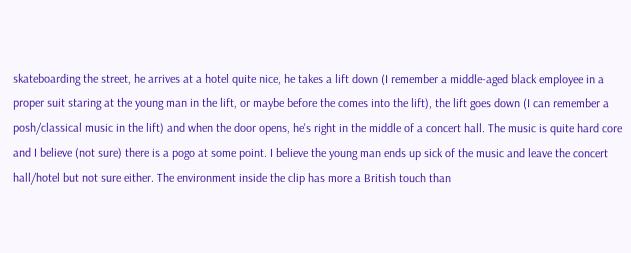skateboarding the street, he arrives at a hotel quite nice, he takes a lift down (I remember a middle-aged black employee in a proper suit staring at the young man in the lift, or maybe before the comes into the lift), the lift goes down (I can remember a posh/classical music in the lift) and when the door opens, he's right in the middle of a concert hall. The music is quite hard core and I believe (not sure) there is a pogo at some point. I believe the young man ends up sick of the music and leave the concert hall/hotel but not sure either. The environment inside the clip has more a British touch than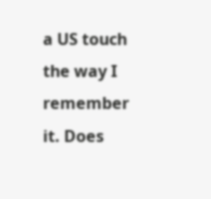a US touch the way I remember it. Does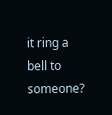it ring a bell to someone?